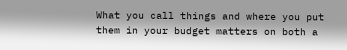What you call things and where you put them in your budget matters on both a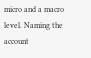micro and a macro level. Naming the account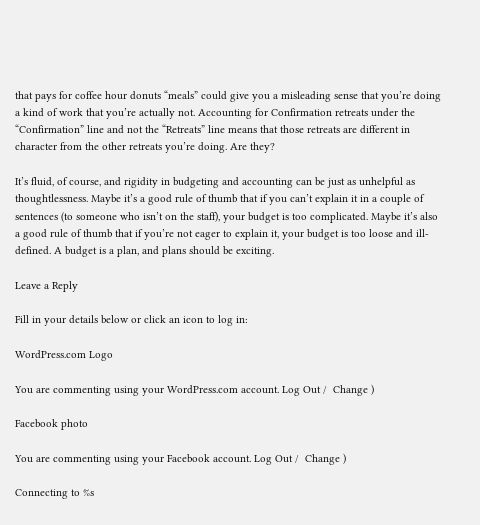that pays for coffee hour donuts “meals” could give you a misleading sense that you’re doing a kind of work that you’re actually not. Accounting for Confirmation retreats under the “Confirmation” line and not the “Retreats” line means that those retreats are different in character from the other retreats you’re doing. Are they?

It’s fluid, of course, and rigidity in budgeting and accounting can be just as unhelpful as thoughtlessness. Maybe it’s a good rule of thumb that if you can’t explain it in a couple of sentences (to someone who isn’t on the staff), your budget is too complicated. Maybe it’s also a good rule of thumb that if you’re not eager to explain it, your budget is too loose and ill-defined. A budget is a plan, and plans should be exciting.

Leave a Reply

Fill in your details below or click an icon to log in:

WordPress.com Logo

You are commenting using your WordPress.com account. Log Out /  Change )

Facebook photo

You are commenting using your Facebook account. Log Out /  Change )

Connecting to %s